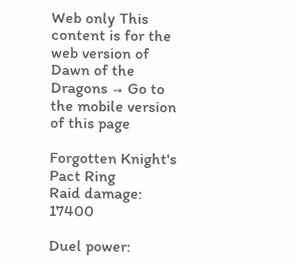Web only This content is for the web version of Dawn of the Dragons → Go to the mobile version of this page

Forgotten Knight's Pact Ring
Raid damage: 17400

Duel power: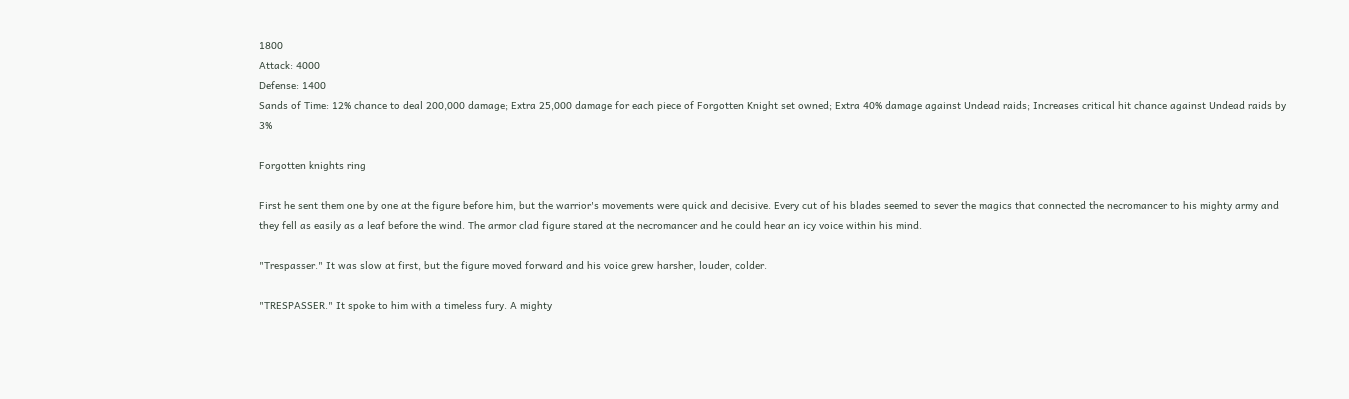1800
Attack: 4000
Defense: 1400
Sands of Time: 12% chance to deal 200,000 damage; Extra 25,000 damage for each piece of Forgotten Knight set owned; Extra 40% damage against Undead raids; Increases critical hit chance against Undead raids by 3%

Forgotten knights ring

First he sent them one by one at the figure before him, but the warrior's movements were quick and decisive. Every cut of his blades seemed to sever the magics that connected the necromancer to his mighty army and they fell as easily as a leaf before the wind. The armor clad figure stared at the necromancer and he could hear an icy voice within his mind.

"Trespasser." It was slow at first, but the figure moved forward and his voice grew harsher, louder, colder.

"TRESPASSER." It spoke to him with a timeless fury. A mighty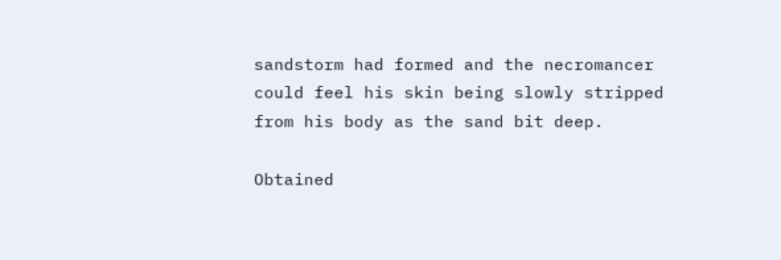sandstorm had formed and the necromancer could feel his skin being slowly stripped from his body as the sand bit deep.

Obtained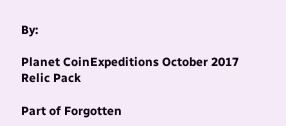By:

Planet CoinExpeditions October 2017 Relic Pack

Part of Forgotten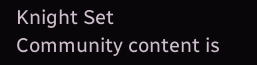Knight Set
Community content is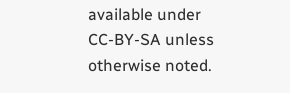available under CC-BY-SA unless otherwise noted.